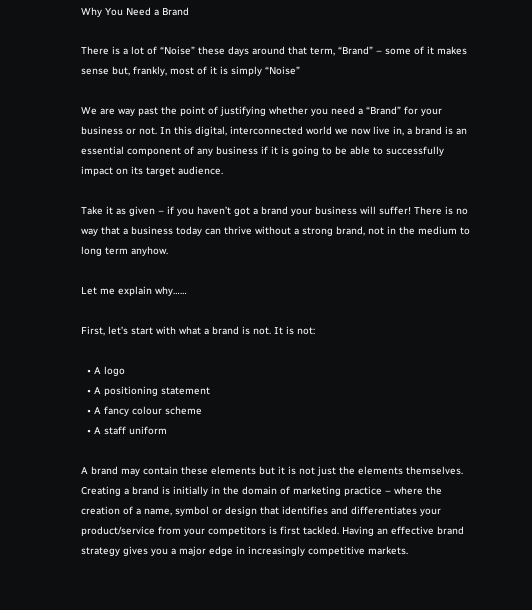Why You Need a Brand

There is a lot of “Noise” these days around that term, “Brand” – some of it makes sense but, frankly, most of it is simply “Noise”

We are way past the point of justifying whether you need a “Brand” for your business or not. In this digital, interconnected world we now live in, a brand is an essential component of any business if it is going to be able to successfully impact on its target audience.

Take it as given – if you haven’t got a brand your business will suffer! There is no way that a business today can thrive without a strong brand, not in the medium to long term anyhow.

Let me explain why……

First, let’s start with what a brand is not. It is not:

  • A logo
  • A positioning statement
  • A fancy colour scheme
  • A staff uniform

A brand may contain these elements but it is not just the elements themselves. Creating a brand is initially in the domain of marketing practice – where the creation of a name, symbol or design that identifies and differentiates your product/service from your competitors is first tackled. Having an effective brand strategy gives you a major edge in increasingly competitive markets.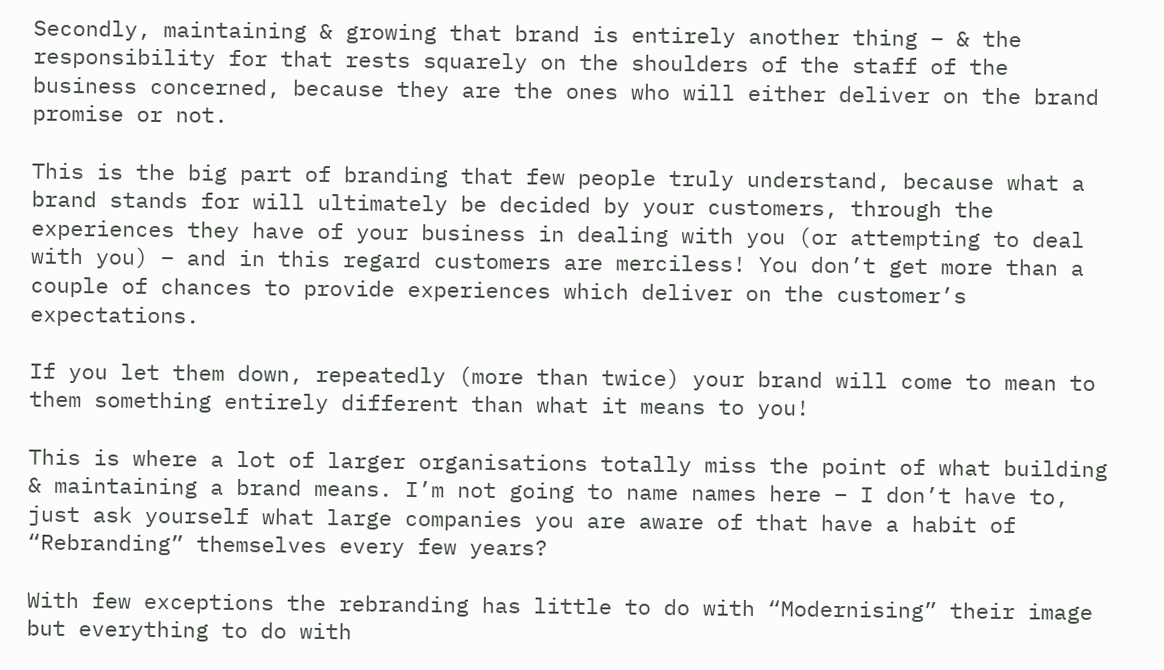Secondly, maintaining & growing that brand is entirely another thing – & the responsibility for that rests squarely on the shoulders of the staff of the business concerned, because they are the ones who will either deliver on the brand promise or not.

This is the big part of branding that few people truly understand, because what a brand stands for will ultimately be decided by your customers, through the experiences they have of your business in dealing with you (or attempting to deal with you) – and in this regard customers are merciless! You don’t get more than a couple of chances to provide experiences which deliver on the customer’s expectations.

If you let them down, repeatedly (more than twice) your brand will come to mean to them something entirely different than what it means to you!

This is where a lot of larger organisations totally miss the point of what building & maintaining a brand means. I’m not going to name names here – I don’t have to, just ask yourself what large companies you are aware of that have a habit of “Rebranding” themselves every few years?

With few exceptions the rebranding has little to do with “Modernising” their image but everything to do with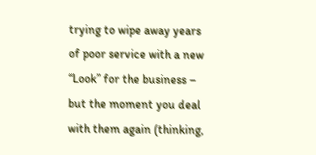trying to wipe away years of poor service with a new “Look” for the business – but the moment you deal with them again (thinking,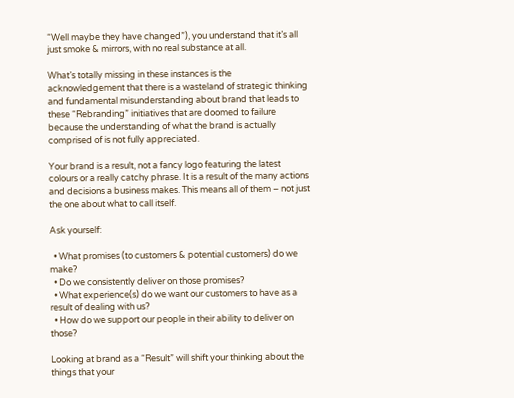“Well maybe they have changed”), you understand that it’s all just smoke & mirrors, with no real substance at all.

What’s totally missing in these instances is the acknowledgement that there is a wasteland of strategic thinking and fundamental misunderstanding about brand that leads to these “Rebranding” initiatives that are doomed to failure because the understanding of what the brand is actually comprised of is not fully appreciated.

Your brand is a result, not a fancy logo featuring the latest colours or a really catchy phrase. It is a result of the many actions and decisions a business makes. This means all of them – not just the one about what to call itself.

Ask yourself:

  • What promises (to customers & potential customers) do we make?
  • Do we consistently deliver on those promises?
  • What experience(s) do we want our customers to have as a result of dealing with us?
  • How do we support our people in their ability to deliver on those?

Looking at brand as a “Result” will shift your thinking about the things that your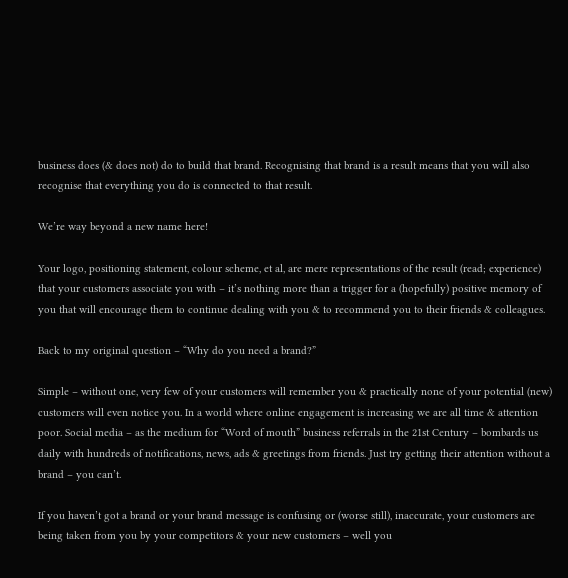business does (& does not) do to build that brand. Recognising that brand is a result means that you will also recognise that everything you do is connected to that result.

We’re way beyond a new name here!

Your logo, positioning statement, colour scheme, et al, are mere representations of the result (read; experience) that your customers associate you with – it’s nothing more than a trigger for a (hopefully) positive memory of you that will encourage them to continue dealing with you & to recommend you to their friends & colleagues.

Back to my original question – “Why do you need a brand?”

Simple – without one, very few of your customers will remember you & practically none of your potential (new) customers will even notice you. In a world where online engagement is increasing we are all time & attention poor. Social media – as the medium for “Word of mouth” business referrals in the 21st Century – bombards us daily with hundreds of notifications, news, ads & greetings from friends. Just try getting their attention without a brand – you can’t.

If you haven’t got a brand or your brand message is confusing or (worse still), inaccurate, your customers are being taken from you by your competitors & your new customers – well you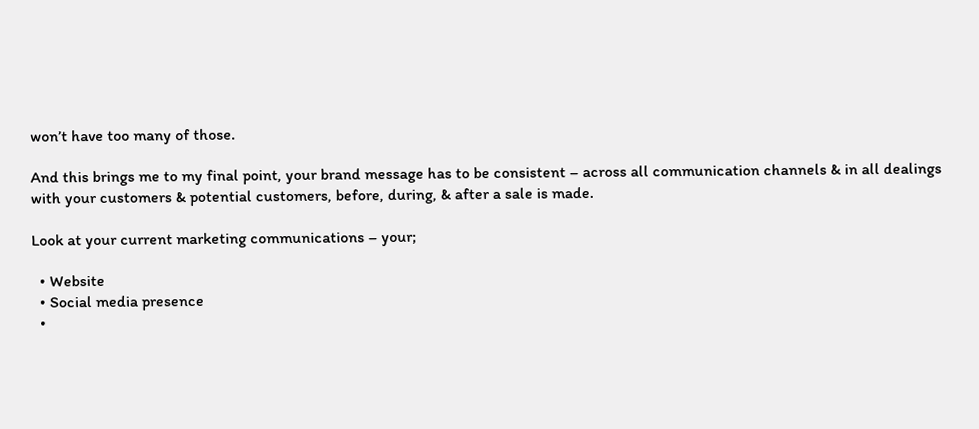won’t have too many of those.

And this brings me to my final point, your brand message has to be consistent – across all communication channels & in all dealings with your customers & potential customers, before, during, & after a sale is made.

Look at your current marketing communications – your;

  • Website
  • Social media presence
  •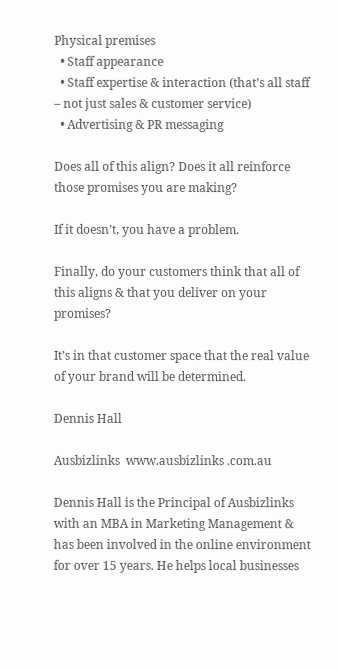Physical premises
  • Staff appearance
  • Staff expertise & interaction (that’s all staff – not just sales & customer service)
  • Advertising & PR messaging

Does all of this align? Does it all reinforce those promises you are making?

If it doesn’t, you have a problem.

Finally, do your customers think that all of this aligns & that you deliver on your promises?

It’s in that customer space that the real value of your brand will be determined.

Dennis Hall

Ausbizlinks  www.ausbizlinks .com.au

Dennis Hall is the Principal of Ausbizlinks with an MBA in Marketing Management & has been involved in the online environment for over 15 years. He helps local businesses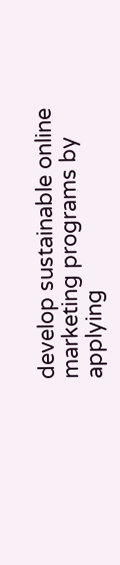develop sustainable online marketing programs by applying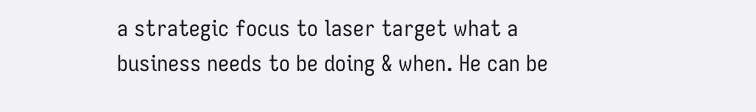a strategic focus to laser target what a business needs to be doing & when. He can be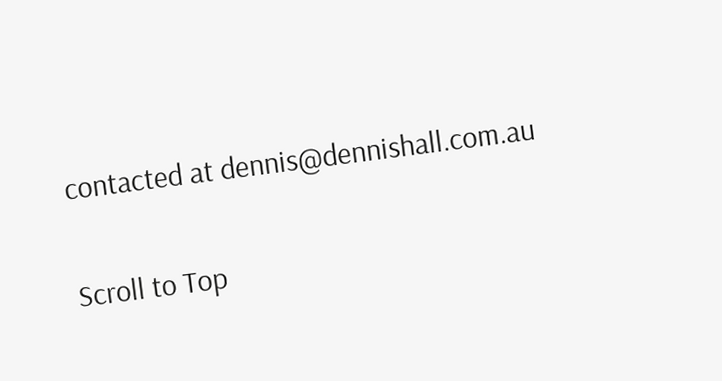contacted at dennis@dennishall.com.au

Scroll to Top